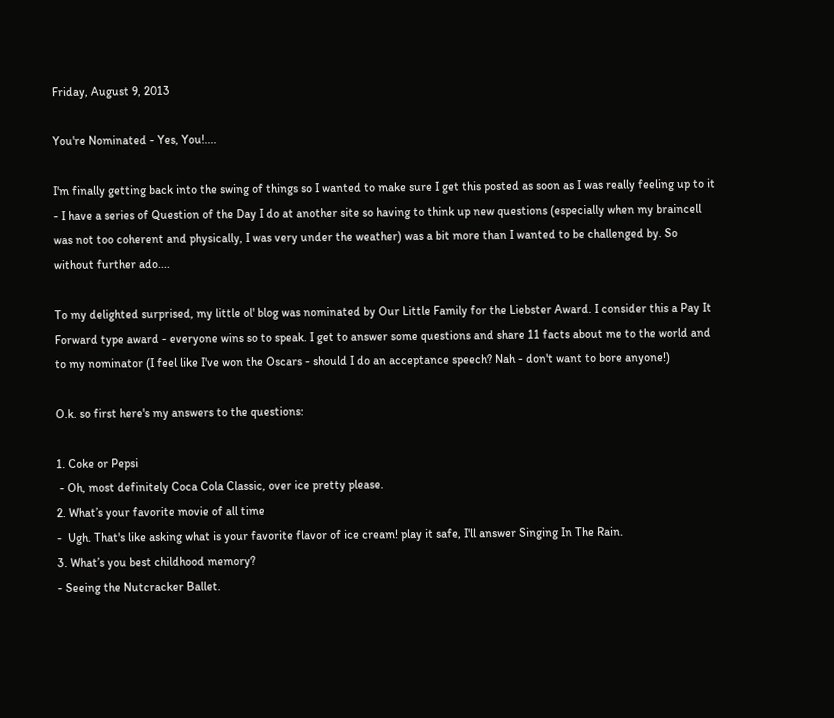Friday, August 9, 2013

You're Nominated - Yes, You!....

I'm finally getting back into the swing of things so I wanted to make sure I get this posted as soon as I was really feeling up to it - I have a series of Question of the Day I do at another site so having to think up new questions (especially when my braincell was not too coherent and physically, I was very under the weather) was a bit more than I wanted to be challenged by. So without further ado....

To my delighted surprised, my little ol' blog was nominated by Our Little Family for the Liebster Award. I consider this a Pay It Forward type award - everyone wins so to speak. I get to answer some questions and share 11 facts about me to the world and to my nominator (I feel like I've won the Oscars - should I do an acceptance speech? Nah - don't want to bore anyone!)

O.k. so first here's my answers to the questions:

1. Coke or Pepsi
 - Oh, most definitely Coca Cola Classic, over ice pretty please.
2. What’s your favorite movie of all time
-  Ugh. That's like asking what is your favorite flavor of ice cream! play it safe, I'll answer Singing In The Rain.
3. What’s you best childhood memory?
- Seeing the Nutcracker Ballet.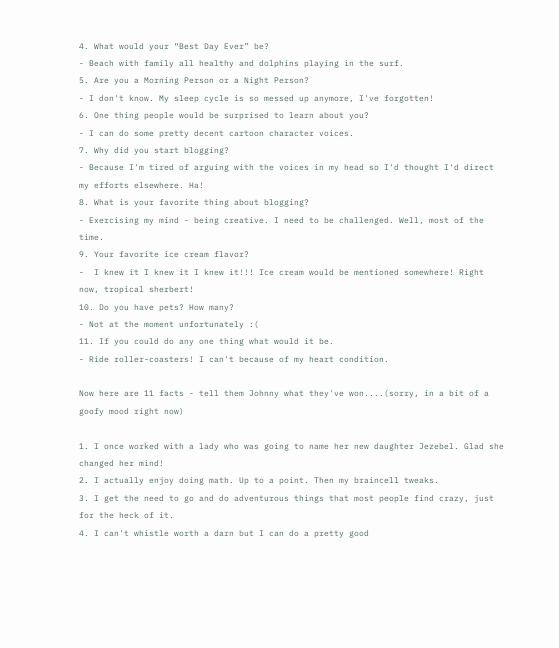4. What would your “Best Day Ever” be?
- Beach with family all healthy and dolphins playing in the surf.
5. Are you a Morning Person or a Night Person?
- I don't know. My sleep cycle is so messed up anymore, I've forgotten!
6. One thing people would be surprised to learn about you?
- I can do some pretty decent cartoon character voices.
7. Why did you start blogging?
- Because I'm tired of arguing with the voices in my head so I'd thought I'd direct my efforts elsewhere. Ha!
8. What is your favorite thing about blogging?
- Exercising my mind - being creative. I need to be challenged. Well, most of the time.
9. Your favorite ice cream flavor?
-  I knew it I knew it I knew it!!! Ice cream would be mentioned somewhere! Right now, tropical sherbert!
10. Do you have pets? How many?
- Not at the moment unfortunately :(
11. If you could do any one thing what would it be.
- Ride roller-coasters! I can't because of my heart condition.

Now here are 11 facts - tell them Johnny what they've won....(sorry, in a bit of a goofy mood right now)

1. I once worked with a lady who was going to name her new daughter Jezebel. Glad she changed her mind!
2. I actually enjoy doing math. Up to a point. Then my braincell tweaks.
3. I get the need to go and do adventurous things that most people find crazy, just for the heck of it.
4. I can't whistle worth a darn but I can do a pretty good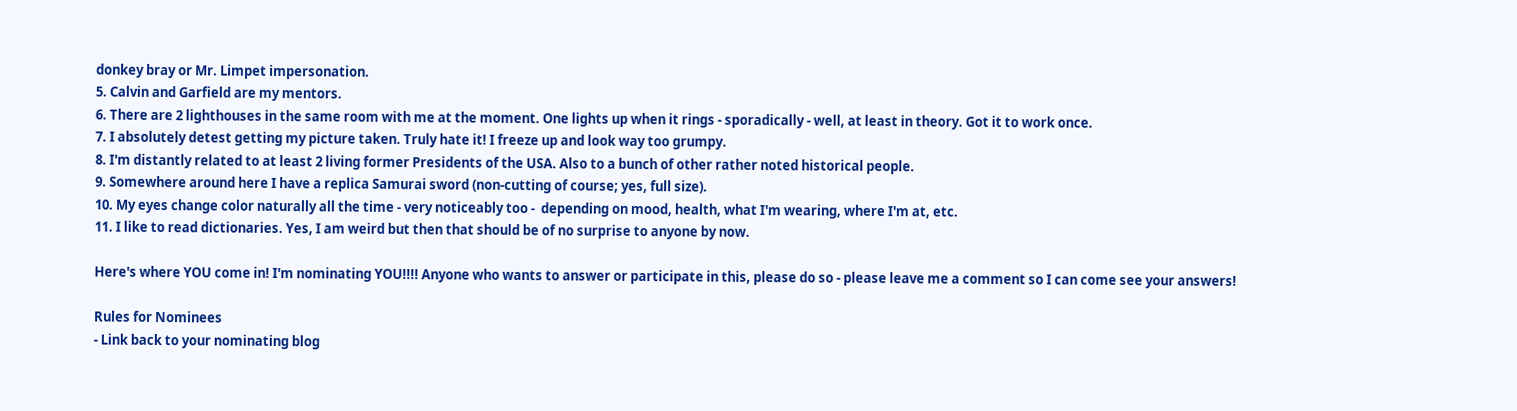donkey bray or Mr. Limpet impersonation.
5. Calvin and Garfield are my mentors.
6. There are 2 lighthouses in the same room with me at the moment. One lights up when it rings - sporadically - well, at least in theory. Got it to work once.
7. I absolutely detest getting my picture taken. Truly hate it! I freeze up and look way too grumpy.
8. I'm distantly related to at least 2 living former Presidents of the USA. Also to a bunch of other rather noted historical people.
9. Somewhere around here I have a replica Samurai sword (non-cutting of course; yes, full size).
10. My eyes change color naturally all the time - very noticeably too -  depending on mood, health, what I'm wearing, where I'm at, etc.
11. I like to read dictionaries. Yes, I am weird but then that should be of no surprise to anyone by now.

Here's where YOU come in! I'm nominating YOU!!!! Anyone who wants to answer or participate in this, please do so - please leave me a comment so I can come see your answers!

Rules for Nominees
- Link back to your nominating blog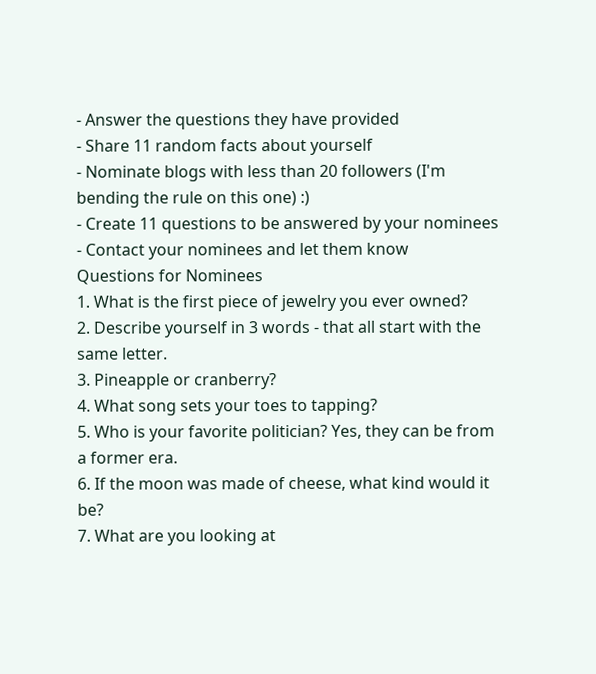- Answer the questions they have provided
- Share 11 random facts about yourself
- Nominate blogs with less than 20 followers (I'm bending the rule on this one) :)
- Create 11 questions to be answered by your nominees
- Contact your nominees and let them know
Questions for Nominees
1. What is the first piece of jewelry you ever owned?
2. Describe yourself in 3 words - that all start with the same letter.
3. Pineapple or cranberry?
4. What song sets your toes to tapping?
5. Who is your favorite politician? Yes, they can be from a former era.
6. If the moon was made of cheese, what kind would it be?
7. What are you looking at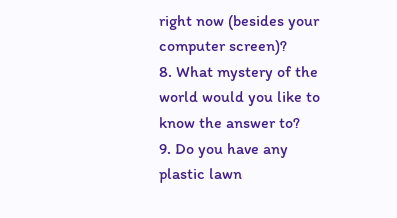right now (besides your computer screen)?
8. What mystery of the world would you like to know the answer to?
9. Do you have any plastic lawn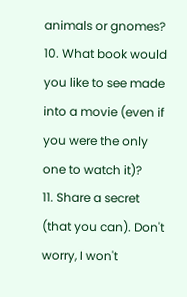animals or gnomes?
10. What book would you like to see made into a movie (even if you were the only one to watch it)?
11. Share a secret (that you can). Don't worry, I won't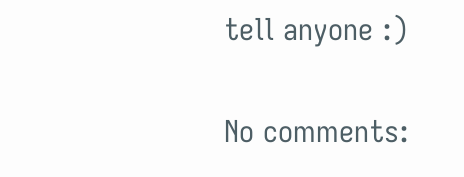tell anyone :)

No comments: